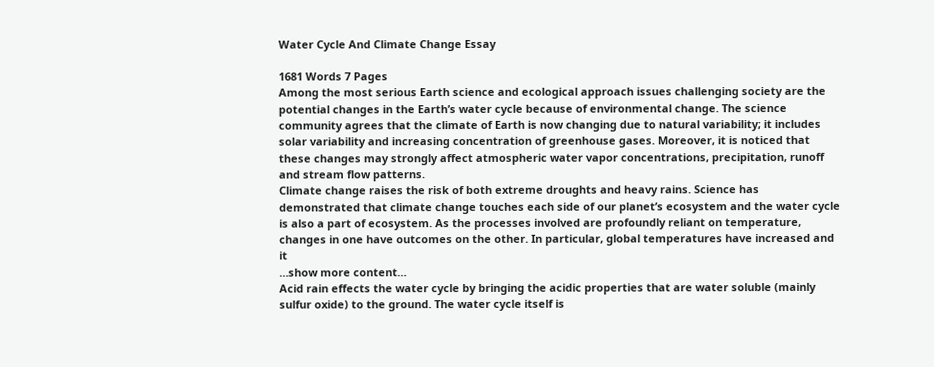Water Cycle And Climate Change Essay

1681 Words 7 Pages
Among the most serious Earth science and ecological approach issues challenging society are the potential changes in the Earth’s water cycle because of environmental change. The science community agrees that the climate of Earth is now changing due to natural variability; it includes solar variability and increasing concentration of greenhouse gases. Moreover, it is noticed that these changes may strongly affect atmospheric water vapor concentrations, precipitation, runoff and stream flow patterns.
Climate change raises the risk of both extreme droughts and heavy rains. Science has demonstrated that climate change touches each side of our planet’s ecosystem and the water cycle is also a part of ecosystem. As the processes involved are profoundly reliant on temperature, changes in one have outcomes on the other. In particular, global temperatures have increased and it
…show more content…
Acid rain effects the water cycle by bringing the acidic properties that are water soluble (mainly sulfur oxide) to the ground. The water cycle itself is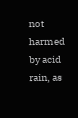not harmed by acid rain, as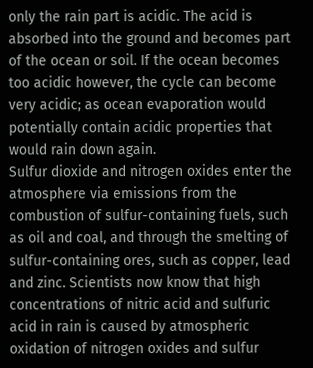only the rain part is acidic. The acid is absorbed into the ground and becomes part of the ocean or soil. If the ocean becomes too acidic however, the cycle can become very acidic; as ocean evaporation would potentially contain acidic properties that would rain down again.
Sulfur dioxide and nitrogen oxides enter the atmosphere via emissions from the combustion of sulfur-containing fuels, such as oil and coal, and through the smelting of sulfur-containing ores, such as copper, lead and zinc. Scientists now know that high concentrations of nitric acid and sulfuric acid in rain is caused by atmospheric oxidation of nitrogen oxides and sulfur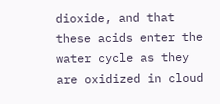dioxide, and that these acids enter the water cycle as they are oxidized in cloud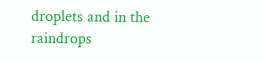droplets and in the raindrops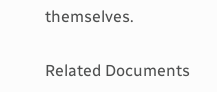themselves.

Related Documents